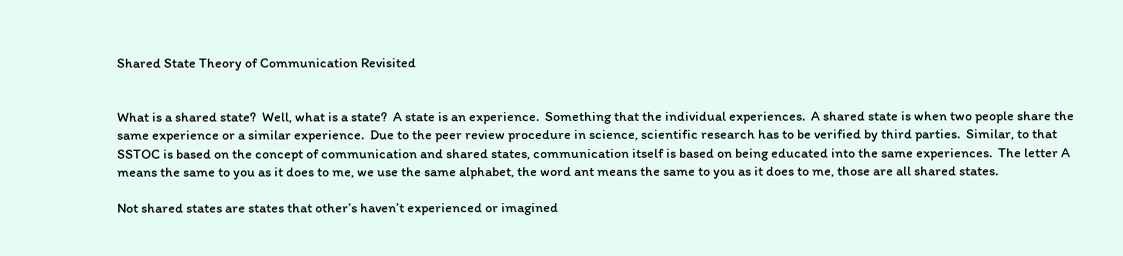Shared State Theory of Communication Revisited


What is a shared state?  Well, what is a state?  A state is an experience.  Something that the individual experiences.  A shared state is when two people share the same experience or a similar experience.  Due to the peer review procedure in science, scientific research has to be verified by third parties.  Similar, to that SSTOC is based on the concept of communication and shared states, communication itself is based on being educated into the same experiences.  The letter A means the same to you as it does to me, we use the same alphabet, the word ant means the same to you as it does to me, those are all shared states.

Not shared states are states that other’s haven’t experienced or imagined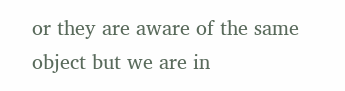or they are aware of the same object but we are in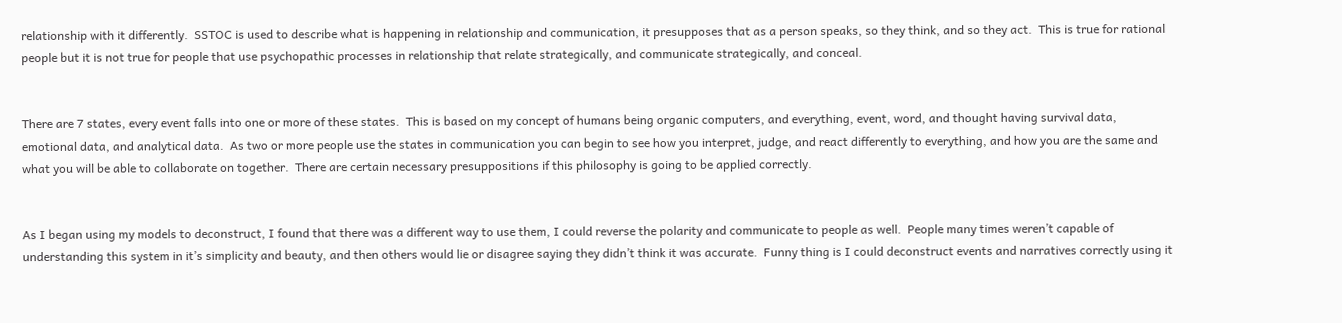relationship with it differently.  SSTOC is used to describe what is happening in relationship and communication, it presupposes that as a person speaks, so they think, and so they act.  This is true for rational people but it is not true for people that use psychopathic processes in relationship that relate strategically, and communicate strategically, and conceal.


There are 7 states, every event falls into one or more of these states.  This is based on my concept of humans being organic computers, and everything, event, word, and thought having survival data, emotional data, and analytical data.  As two or more people use the states in communication you can begin to see how you interpret, judge, and react differently to everything, and how you are the same and what you will be able to collaborate on together.  There are certain necessary presuppositions if this philosophy is going to be applied correctly.


As I began using my models to deconstruct, I found that there was a different way to use them, I could reverse the polarity and communicate to people as well.  People many times weren’t capable of understanding this system in it’s simplicity and beauty, and then others would lie or disagree saying they didn’t think it was accurate.  Funny thing is I could deconstruct events and narratives correctly using it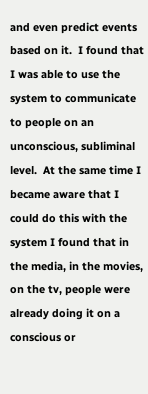and even predict events based on it.  I found that I was able to use the system to communicate to people on an unconscious, subliminal level.  At the same time I became aware that I could do this with the system I found that in the media, in the movies, on the tv, people were already doing it on a conscious or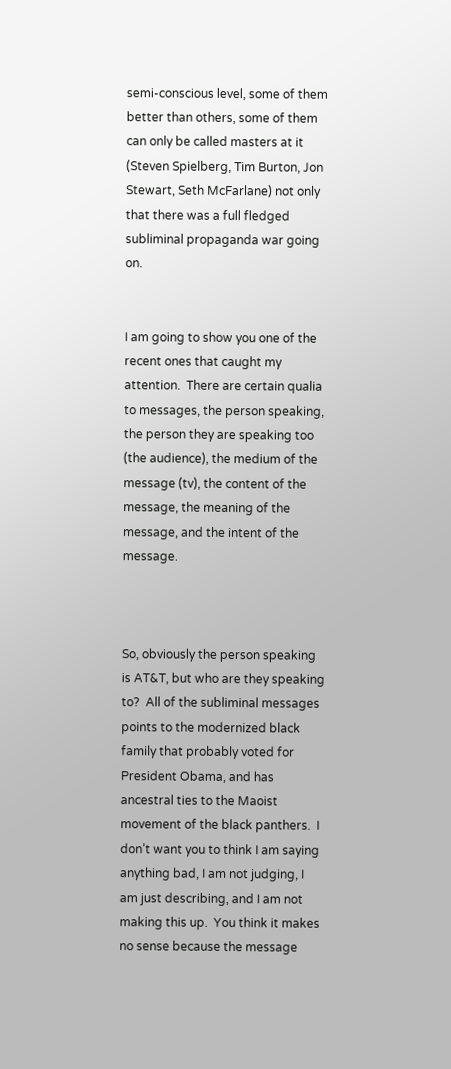semi-conscious level, some of them better than others, some of them can only be called masters at it (Steven Spielberg, Tim Burton, Jon Stewart, Seth McFarlane) not only that there was a full fledged subliminal propaganda war going on.


I am going to show you one of the recent ones that caught my attention.  There are certain qualia to messages, the person speaking, the person they are speaking too (the audience), the medium of the message (tv), the content of the message, the meaning of the message, and the intent of the message.



So, obviously the person speaking is AT&T, but who are they speaking to?  All of the subliminal messages points to the modernized black family that probably voted for President Obama, and has ancestral ties to the Maoist movement of the black panthers.  I don’t want you to think I am saying anything bad, I am not judging, I am just describing, and I am not making this up.  You think it makes no sense because the message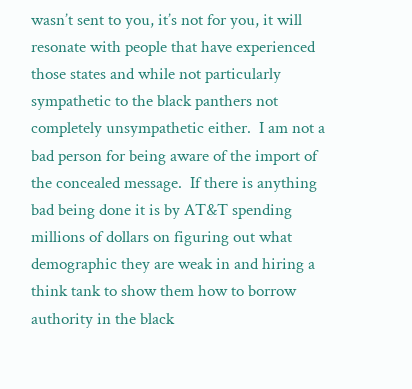wasn’t sent to you, it’s not for you, it will resonate with people that have experienced those states and while not particularly sympathetic to the black panthers not completely unsympathetic either.  I am not a bad person for being aware of the import of the concealed message.  If there is anything bad being done it is by AT&T spending millions of dollars on figuring out what demographic they are weak in and hiring a think tank to show them how to borrow authority in the black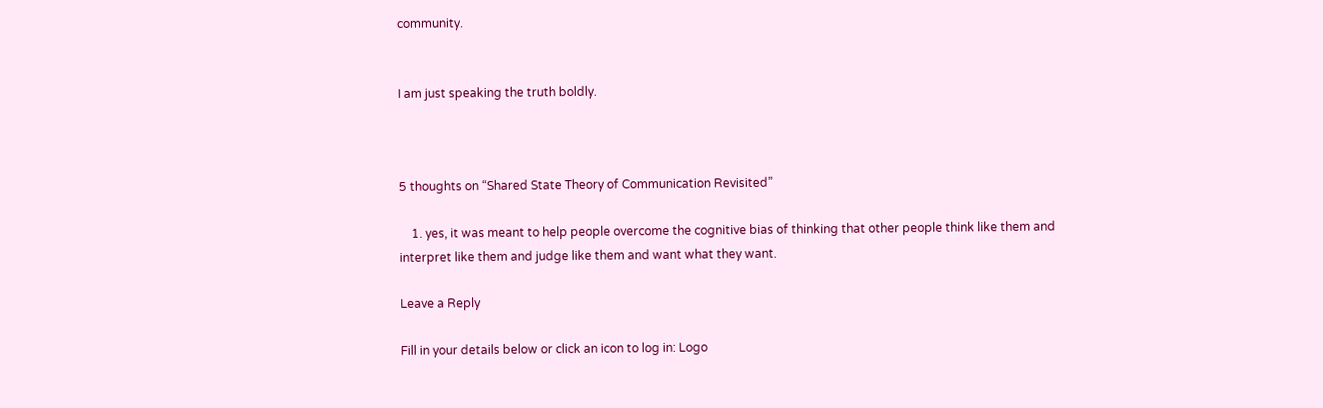community.


I am just speaking the truth boldly.



5 thoughts on “Shared State Theory of Communication Revisited”

    1. yes, it was meant to help people overcome the cognitive bias of thinking that other people think like them and interpret like them and judge like them and want what they want.

Leave a Reply

Fill in your details below or click an icon to log in: Logo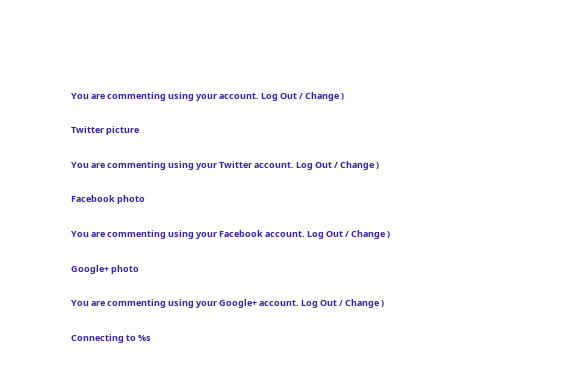You are commenting using your account. Log Out / Change )

Twitter picture

You are commenting using your Twitter account. Log Out / Change )

Facebook photo

You are commenting using your Facebook account. Log Out / Change )

Google+ photo

You are commenting using your Google+ account. Log Out / Change )

Connecting to %s